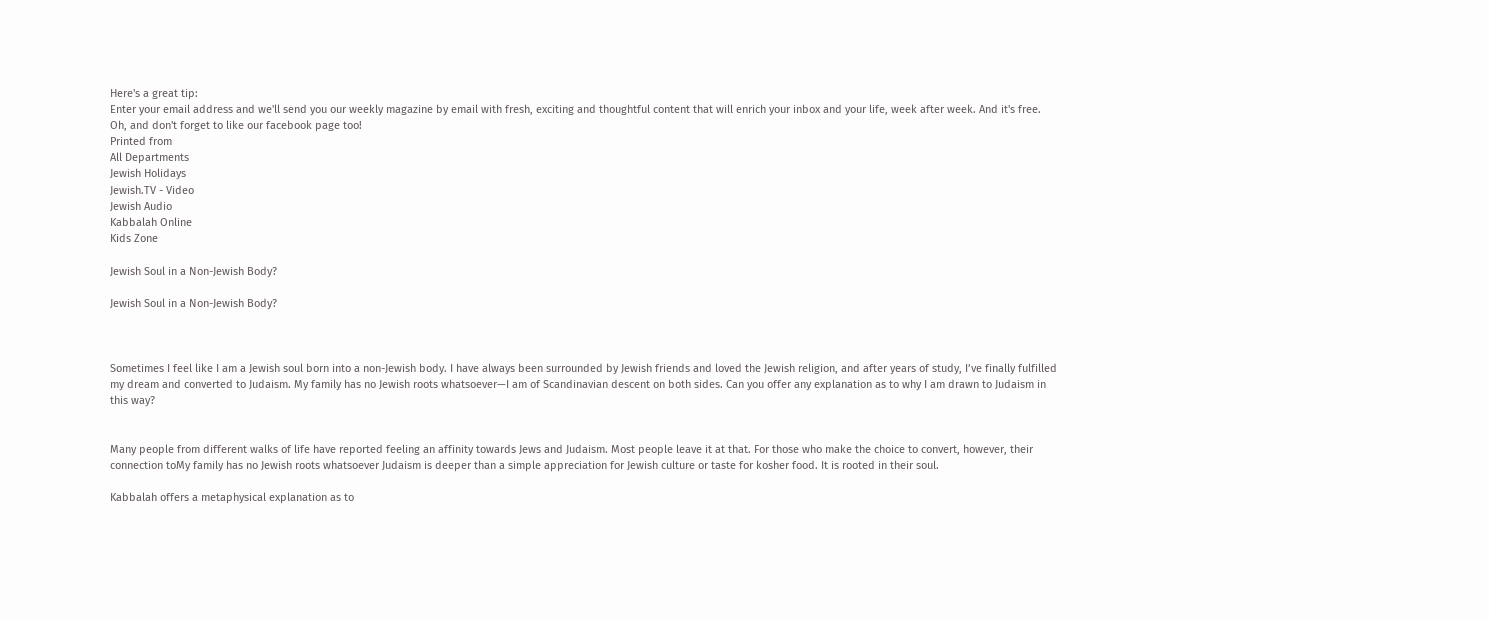Here's a great tip:
Enter your email address and we'll send you our weekly magazine by email with fresh, exciting and thoughtful content that will enrich your inbox and your life, week after week. And it's free.
Oh, and don't forget to like our facebook page too!
Printed from
All Departments
Jewish Holidays
Jewish.TV - Video
Jewish Audio
Kabbalah Online
Kids Zone

Jewish Soul in a Non-Jewish Body?

Jewish Soul in a Non-Jewish Body?



Sometimes I feel like I am a Jewish soul born into a non-Jewish body. I have always been surrounded by Jewish friends and loved the Jewish religion, and after years of study, I’ve finally fulfilled my dream and converted to Judaism. My family has no Jewish roots whatsoever—I am of Scandinavian descent on both sides. Can you offer any explanation as to why I am drawn to Judaism in this way?


Many people from different walks of life have reported feeling an affinity towards Jews and Judaism. Most people leave it at that. For those who make the choice to convert, however, their connection toMy family has no Jewish roots whatsoever Judaism is deeper than a simple appreciation for Jewish culture or taste for kosher food. It is rooted in their soul.

Kabbalah offers a metaphysical explanation as to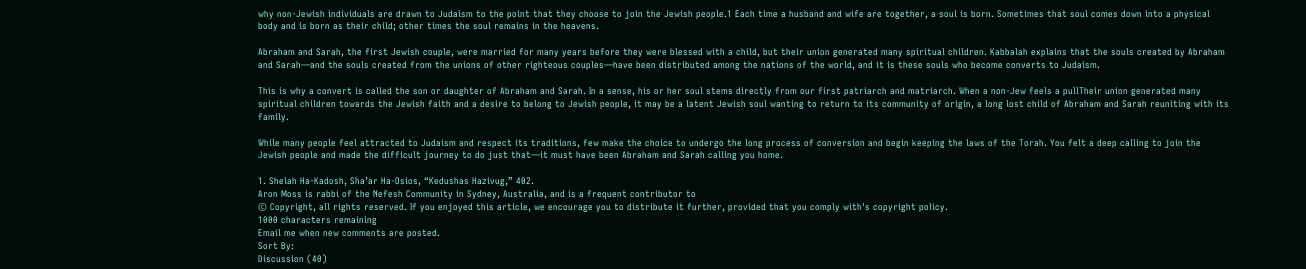why non-Jewish individuals are drawn to Judaism to the point that they choose to join the Jewish people.1 Each time a husband and wife are together, a soul is born. Sometimes that soul comes down into a physical body and is born as their child; other times the soul remains in the heavens.

Abraham and Sarah, the first Jewish couple, were married for many years before they were blessed with a child, but their union generated many spiritual children. Kabbalah explains that the souls created by Abraham and Sarah—and the souls created from the unions of other righteous couples—have been distributed among the nations of the world, and it is these souls who become converts to Judaism.

This is why a convert is called the son or daughter of Abraham and Sarah. In a sense, his or her soul stems directly from our first patriarch and matriarch. When a non-Jew feels a pullTheir union generated many spiritual children towards the Jewish faith and a desire to belong to Jewish people, it may be a latent Jewish soul wanting to return to its community of origin, a long lost child of Abraham and Sarah reuniting with its family.

While many people feel attracted to Judaism and respect its traditions, few make the choice to undergo the long process of conversion and begin keeping the laws of the Torah. You felt a deep calling to join the Jewish people and made the difficult journey to do just that—it must have been Abraham and Sarah calling you home.

1. Shelah Ha-Kadosh, Sha’ar Ha-Osios, “Kedushas Hazivug,” 402.
Aron Moss is rabbi of the Nefesh Community in Sydney, Australia, and is a frequent contributor to
© Copyright, all rights reserved. If you enjoyed this article, we encourage you to distribute it further, provided that you comply with's copyright policy.
1000 characters remaining
Email me when new comments are posted.
Sort By:
Discussion (40)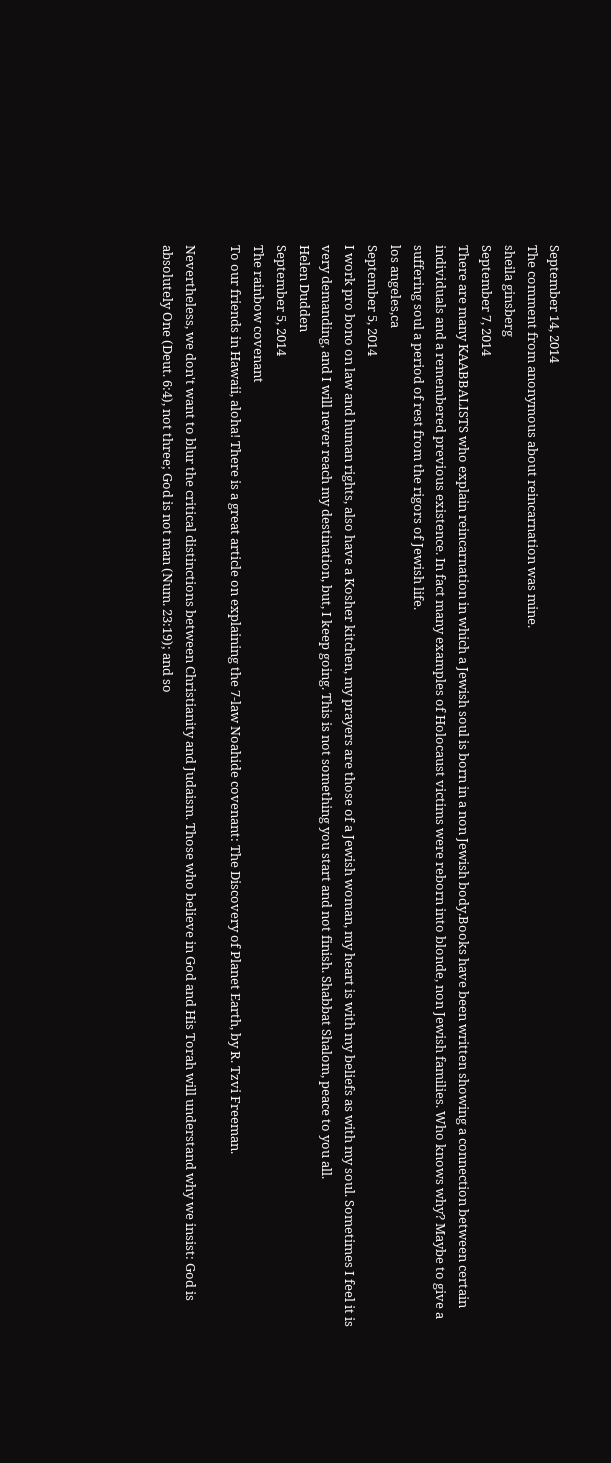September 14, 2014
The comment from anonymous about reincarnation was mine.
sheila ginsberg
September 7, 2014
There are many KAABBALISTS who explain reincarnation in which a Jewish soul is born in a non Jewish body.Books have been written showing a connection between certain individuals and a remembered previous existence. In fact many examples of Holocaust victims were reborn into blonde, non Jewish families. Who knows why? Maybe to give a suffering soul a period of rest from the rigors of Jewish life.
los angeles,ca
September 5, 2014
I work pro bono on law and human rights, also have a Kosher kitchen, my prayers are those of a Jewish woman, my heart is with my beliefs as with my soul. Sometimes I feel it is very demanding, and I will never reach my destination, but, I keep going. This is not something you start and not finish. Shabbat Shalom, peace to you all.
Helen Dudden
September 5, 2014
The rainbow covenant
To our friends in Hawaii, aloha! There is a great article on explaining the 7-law Noahide covenant: The Discovery of Planet Earth, by R. Tzvi Freeman.

Nevertheless, we don't want to blur the critical distinctions between Christianity and Judaism. Those who believe in God and His Torah will understand why we insist: God is absolutely One (Deut. 6:4), not three; God is not man (Num. 23:19); and so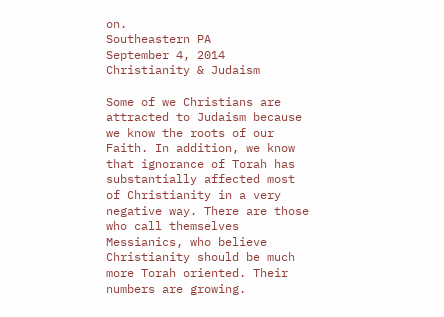on.
Southeastern PA
September 4, 2014
Christianity & Judaism

Some of we Christians are attracted to Judaism because we know the roots of our Faith. In addition, we know that ignorance of Torah has substantially affected most of Christianity in a very negative way. There are those who call themselves Messianics, who believe Christianity should be much more Torah oriented. Their numbers are growing.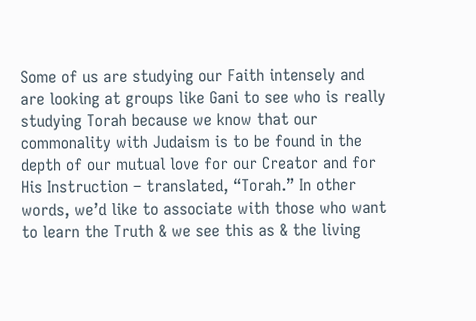Some of us are studying our Faith intensely and are looking at groups like Gani to see who is really studying Torah because we know that our commonality with Judaism is to be found in the depth of our mutual love for our Creator and for His Instruction – translated, “Torah.” In other words, we’d like to associate with those who want to learn the Truth & we see this as & the living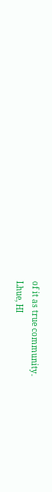of it as true community.
Lhue, HI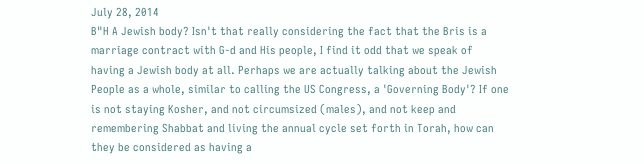July 28, 2014
B"H A Jewish body? Isn't that really considering the fact that the Bris is a marriage contract with G-d and His people, I find it odd that we speak of having a Jewish body at all. Perhaps we are actually talking about the Jewish People as a whole, similar to calling the US Congress, a 'Governing Body'? If one is not staying Kosher, and not circumsized (males), and not keep and remembering Shabbat and living the annual cycle set forth in Torah, how can they be considered as having a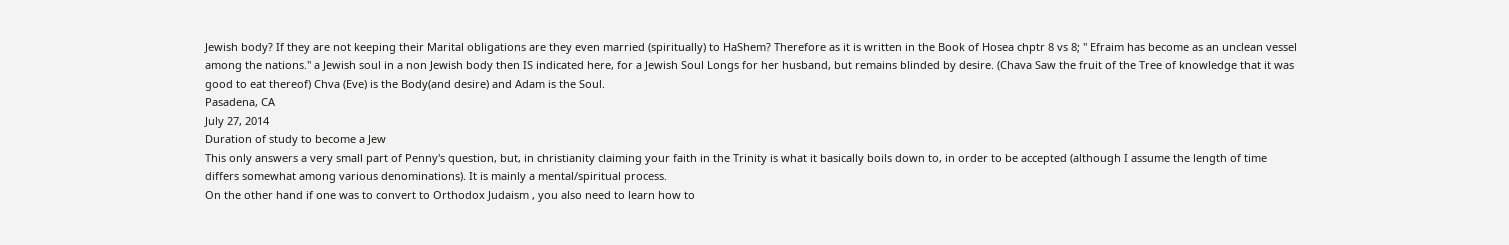Jewish body? If they are not keeping their Marital obligations are they even married (spiritually) to HaShem? Therefore as it is written in the Book of Hosea chptr 8 vs 8; " Efraim has become as an unclean vessel among the nations." a Jewish soul in a non Jewish body then IS indicated here, for a Jewish Soul Longs for her husband, but remains blinded by desire. (Chava Saw the fruit of the Tree of knowledge that it was good to eat thereof) Chva (Eve) is the Body(and desire) and Adam is the Soul.
Pasadena, CA
July 27, 2014
Duration of study to become a Jew
This only answers a very small part of Penny's question, but, in christianity claiming your faith in the Trinity is what it basically boils down to, in order to be accepted (although I assume the length of time differs somewhat among various denominations). It is mainly a mental/spiritual process.
On the other hand if one was to convert to Orthodox Judaism , you also need to learn how to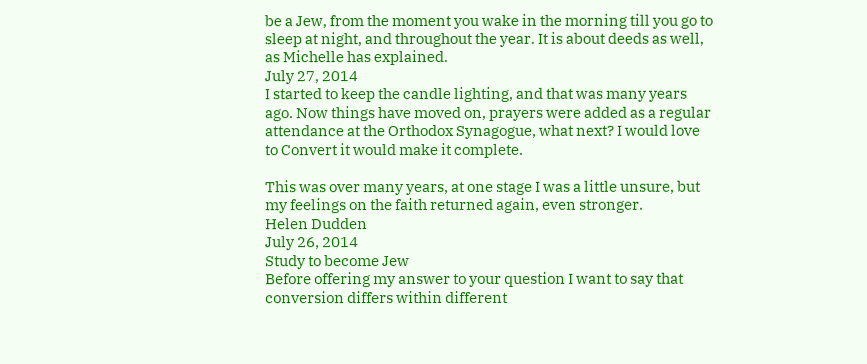be a Jew, from the moment you wake in the morning till you go to sleep at night, and throughout the year. It is about deeds as well, as Michelle has explained.
July 27, 2014
I started to keep the candle lighting, and that was many years ago. Now things have moved on, prayers were added as a regular attendance at the Orthodox Synagogue, what next? I would love to Convert it would make it complete.

This was over many years, at one stage I was a little unsure, but my feelings on the faith returned again, even stronger.
Helen Dudden
July 26, 2014
Study to become Jew
Before offering my answer to your question I want to say that conversion differs within different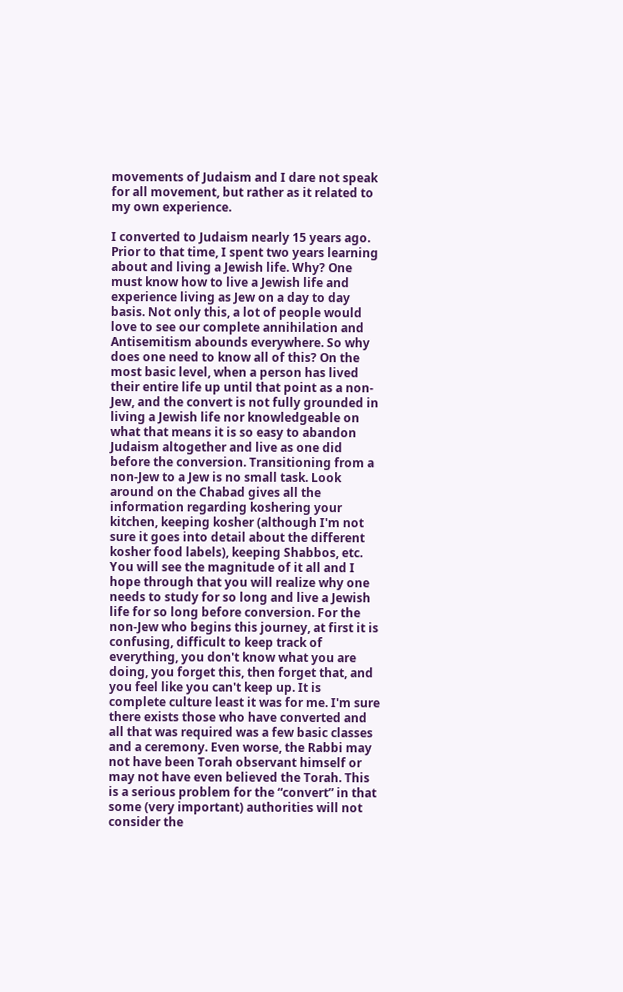movements of Judaism and I dare not speak for all movement, but rather as it related to my own experience.

I converted to Judaism nearly 15 years ago. Prior to that time, I spent two years learning about and living a Jewish life. Why? One must know how to live a Jewish life and experience living as Jew on a day to day basis. Not only this, a lot of people would love to see our complete annihilation and Antisemitism abounds everywhere. So why does one need to know all of this? On the most basic level, when a person has lived their entire life up until that point as a non-Jew, and the convert is not fully grounded in living a Jewish life nor knowledgeable on what that means it is so easy to abandon Judaism altogether and live as one did before the conversion. Transitioning from a non-Jew to a Jew is no small task. Look around on the Chabad gives all the information regarding koshering your kitchen, keeping kosher (although I'm not sure it goes into detail about the different kosher food labels), keeping Shabbos, etc. You will see the magnitude of it all and I hope through that you will realize why one needs to study for so long and live a Jewish life for so long before conversion. For the non-Jew who begins this journey, at first it is confusing, difficult to keep track of everything, you don't know what you are doing, you forget this, then forget that, and you feel like you can't keep up. It is complete culture least it was for me. I'm sure there exists those who have converted and all that was required was a few basic classes and a ceremony. Even worse, the Rabbi may not have been Torah observant himself or may not have even believed the Torah. This is a serious problem for the “convert” in that some (very important) authorities will not consider the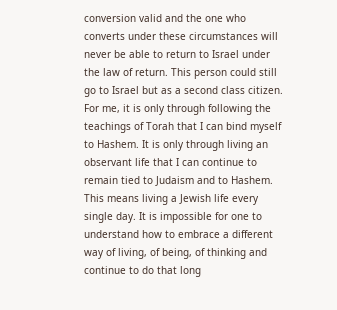conversion valid and the one who converts under these circumstances will never be able to return to Israel under the law of return. This person could still go to Israel but as a second class citizen. For me, it is only through following the teachings of Torah that I can bind myself to Hashem. It is only through living an observant life that I can continue to remain tied to Judaism and to Hashem. This means living a Jewish life every single day. It is impossible for one to understand how to embrace a different way of living, of being, of thinking and continue to do that long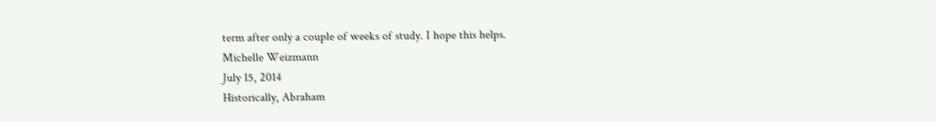term after only a couple of weeks of study. I hope this helps.
Michelle Weizmann
July 15, 2014
Historically, Abraham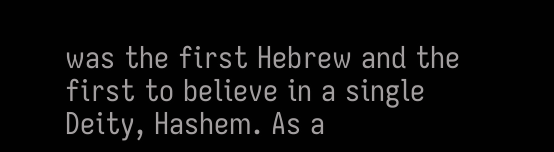was the first Hebrew and the first to believe in a single Deity, Hashem. As a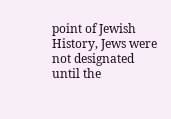point of Jewish History, Jews were not designated until the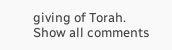giving of Torah.
Show all comments